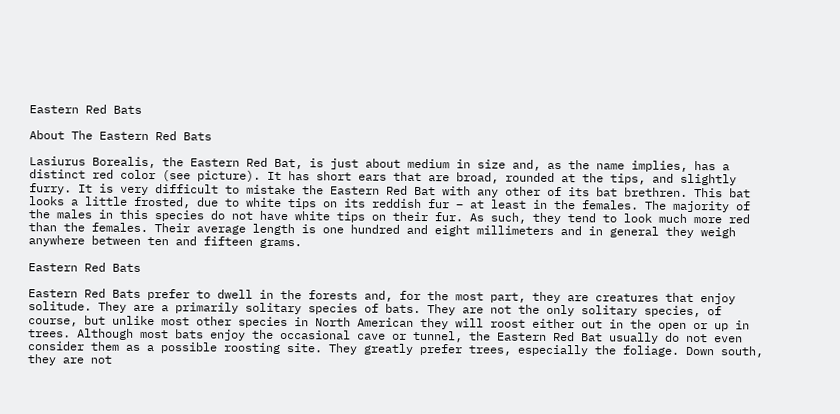Eastern Red Bats

About The Eastern Red Bats

Lasiurus Borealis, the Eastern Red Bat, is just about medium in size and, as the name implies, has a distinct red color (see picture). It has short ears that are broad, rounded at the tips, and slightly furry. It is very difficult to mistake the Eastern Red Bat with any other of its bat brethren. This bat looks a little frosted, due to white tips on its reddish fur – at least in the females. The majority of the males in this species do not have white tips on their fur. As such, they tend to look much more red than the females. Their average length is one hundred and eight millimeters and in general they weigh anywhere between ten and fifteen grams.

Eastern Red Bats

Eastern Red Bats prefer to dwell in the forests and, for the most part, they are creatures that enjoy solitude. They are a primarily solitary species of bats. They are not the only solitary species, of course, but unlike most other species in North American they will roost either out in the open or up in trees. Although most bats enjoy the occasional cave or tunnel, the Eastern Red Bat usually do not even consider them as a possible roosting site. They greatly prefer trees, especially the foliage. Down south, they are not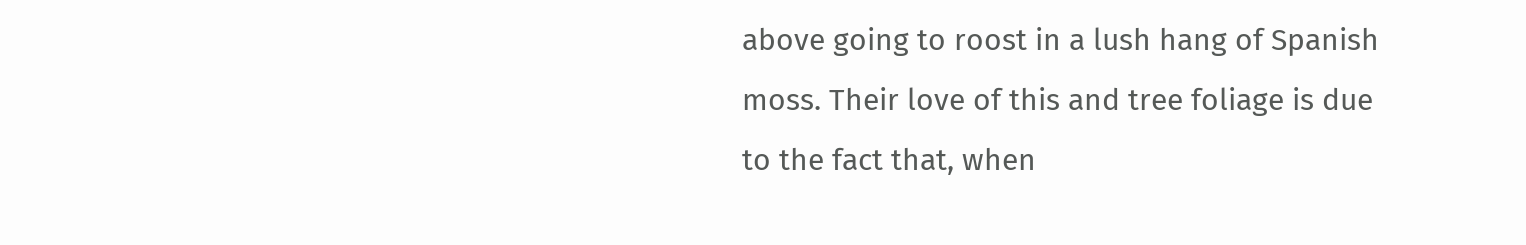above going to roost in a lush hang of Spanish moss. Their love of this and tree foliage is due to the fact that, when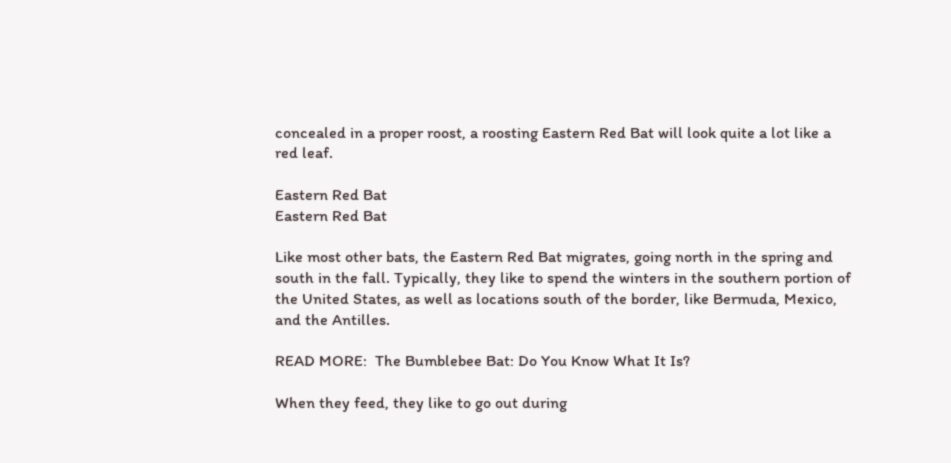concealed in a proper roost, a roosting Eastern Red Bat will look quite a lot like a red leaf.

Eastern Red Bat
Eastern Red Bat

Like most other bats, the Eastern Red Bat migrates, going north in the spring and south in the fall. Typically, they like to spend the winters in the southern portion of the United States, as well as locations south of the border, like Bermuda, Mexico, and the Antilles.

READ MORE:  The Bumblebee Bat: Do You Know What It Is?

When they feed, they like to go out during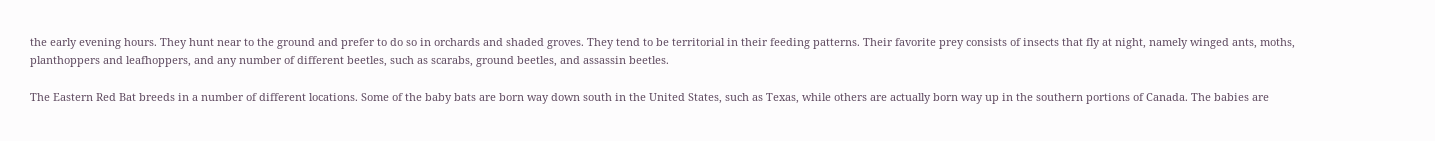the early evening hours. They hunt near to the ground and prefer to do so in orchards and shaded groves. They tend to be territorial in their feeding patterns. Their favorite prey consists of insects that fly at night, namely winged ants, moths, planthoppers and leafhoppers, and any number of different beetles, such as scarabs, ground beetles, and assassin beetles.

The Eastern Red Bat breeds in a number of different locations. Some of the baby bats are born way down south in the United States, such as Texas, while others are actually born way up in the southern portions of Canada. The babies are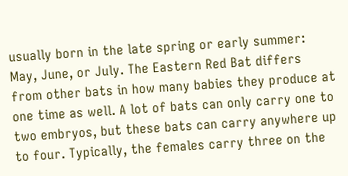usually born in the late spring or early summer: May, June, or July. The Eastern Red Bat differs from other bats in how many babies they produce at one time as well. A lot of bats can only carry one to two embryos, but these bats can carry anywhere up to four. Typically, the females carry three on the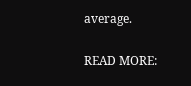average.

READ MORE: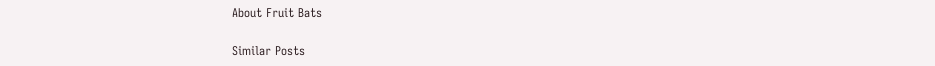About Fruit Bats

Similar Posts